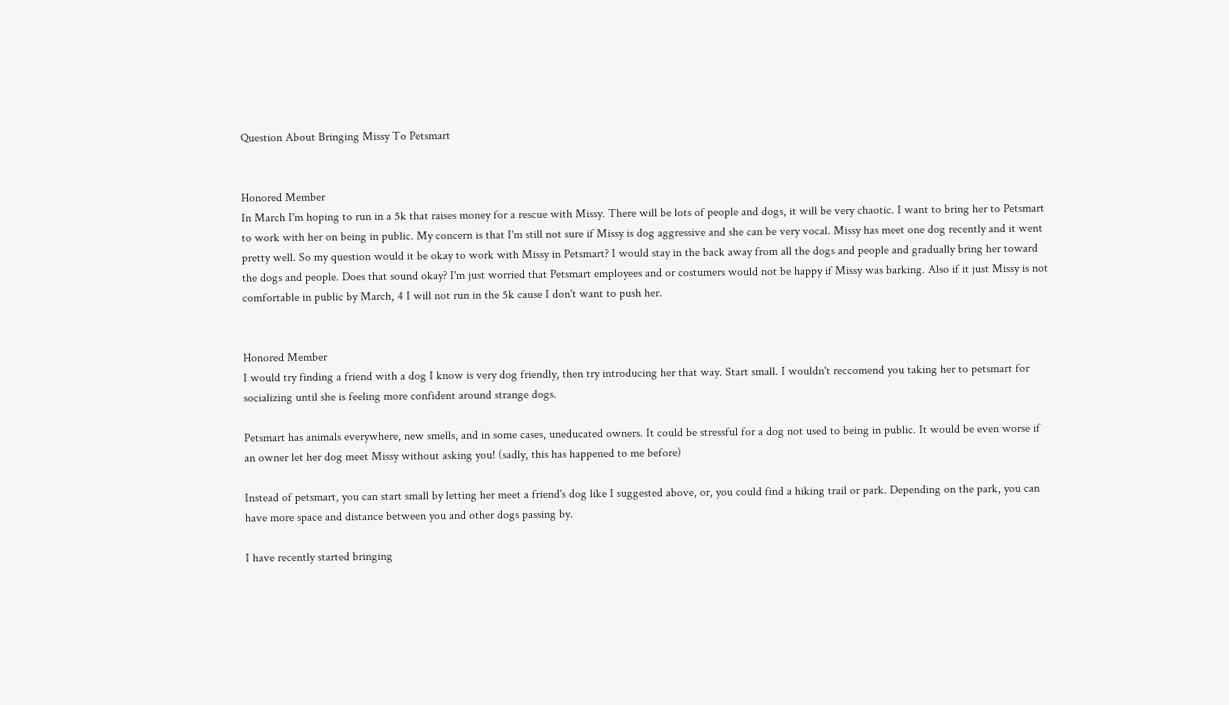Question About Bringing Missy To Petsmart


Honored Member
In March I'm hoping to run in a 5k that raises money for a rescue with Missy. There will be lots of people and dogs, it will be very chaotic. I want to bring her to Petsmart to work with her on being in public. My concern is that I'm still not sure if Missy is dog aggressive and she can be very vocal. Missy has meet one dog recently and it went pretty well. So my question would it be okay to work with Missy in Petsmart? I would stay in the back away from all the dogs and people and gradually bring her toward the dogs and people. Does that sound okay? I'm just worried that Petsmart employees and or costumers would not be happy if Missy was barking. Also if it just Missy is not comfortable in public by March, 4 I will not run in the 5k cause I don't want to push her.


Honored Member
I would try finding a friend with a dog I know is very dog friendly, then try introducing her that way. Start small. I wouldn't reccomend you taking her to petsmart for socializing until she is feeling more confident around strange dogs.

Petsmart has animals everywhere, new smells, and in some cases, uneducated owners. It could be stressful for a dog not used to being in public. It would be even worse if an owner let her dog meet Missy without asking you! (sadly, this has happened to me before)

Instead of petsmart, you can start small by letting her meet a friend's dog like I suggested above, or, you could find a hiking trail or park. Depending on the park, you can have more space and distance between you and other dogs passing by.

I have recently started bringing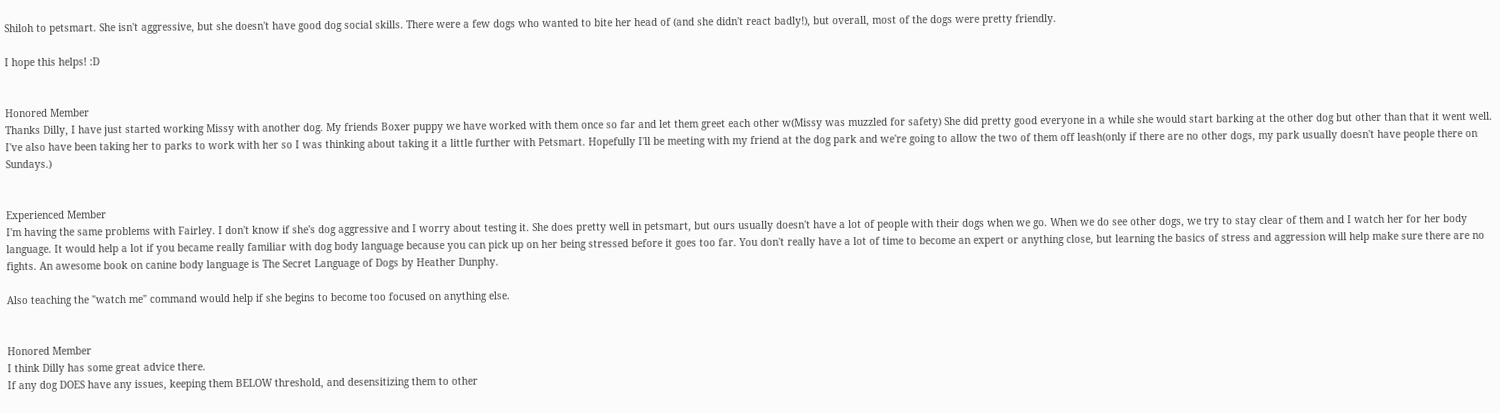Shiloh to petsmart. She isn't aggressive, but she doesn't have good dog social skills. There were a few dogs who wanted to bite her head of (and she didn't react badly!), but overall, most of the dogs were pretty friendly.

I hope this helps! :D


Honored Member
Thanks Dilly, I have just started working Missy with another dog. My friends Boxer puppy we have worked with them once so far and let them greet each other w(Missy was muzzled for safety) She did pretty good everyone in a while she would start barking at the other dog but other than that it went well. I've also have been taking her to parks to work with her so I was thinking about taking it a little further with Petsmart. Hopefully I'll be meeting with my friend at the dog park and we're going to allow the two of them off leash(only if there are no other dogs, my park usually doesn't have people there on Sundays.)


Experienced Member
I'm having the same problems with Fairley. I don't know if she's dog aggressive and I worry about testing it. She does pretty well in petsmart, but ours usually doesn't have a lot of people with their dogs when we go. When we do see other dogs, we try to stay clear of them and I watch her for her body language. It would help a lot if you became really familiar with dog body language because you can pick up on her being stressed before it goes too far. You don't really have a lot of time to become an expert or anything close, but learning the basics of stress and aggression will help make sure there are no fights. An awesome book on canine body language is The Secret Language of Dogs by Heather Dunphy.

Also teaching the "watch me" command would help if she begins to become too focused on anything else.


Honored Member
I think Dilly has some great advice there.
If any dog DOES have any issues, keeping them BELOW threshold, and desensitizing them to other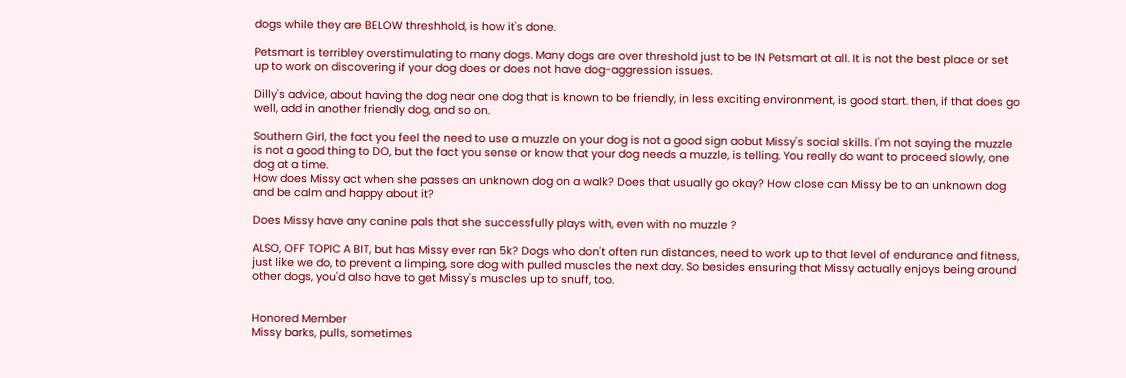dogs while they are BELOW threshhold, is how it's done.

Petsmart is terribley overstimulating to many dogs. Many dogs are over threshold just to be IN Petsmart at all. It is not the best place or set up to work on discovering if your dog does or does not have dog-aggression issues.

Dilly's advice, about having the dog near one dog that is known to be friendly, in less exciting environment, is good start. then, if that does go well, add in another friendly dog, and so on.

Southern Girl, the fact you feel the need to use a muzzle on your dog is not a good sign aobut Missy's social skills. I'm not saying the muzzle is not a good thing to DO, but the fact you sense or know that your dog needs a muzzle, is telling. You really do want to proceed slowly, one dog at a time.
How does Missy act when she passes an unknown dog on a walk? Does that usually go okay? How close can Missy be to an unknown dog and be calm and happy about it?

Does Missy have any canine pals that she successfully plays with, even with no muzzle ?

ALSO, OFF TOPIC A BIT, but has Missy ever ran 5k? Dogs who don't often run distances, need to work up to that level of endurance and fitness, just like we do, to prevent a limping, sore dog with pulled muscles the next day. So besides ensuring that Missy actually enjoys being around other dogs, you'd also have to get Missy's muscles up to snuff, too.


Honored Member
Missy barks, pulls, sometimes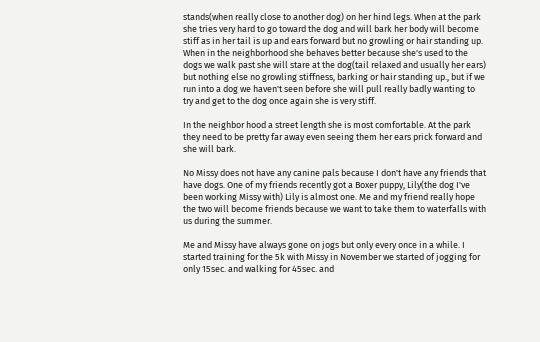stands(when really close to another dog) on her hind legs. When at the park she tries very hard to go toward the dog and will bark her body will become stiff as in her tail is up and ears forward but no growling or hair standing up. When in the neighborhood she behaves better because she's used to the dogs we walk past she will stare at the dog(tail relaxed and usually her ears) but nothing else no growling stiffness, barking or hair standing up., but if we run into a dog we haven't seen before she will pull really badly wanting to try and get to the dog once again she is very stiff.

In the neighbor hood a street length she is most comfortable. At the park they need to be pretty far away even seeing them her ears prick forward and she will bark.

No Missy does not have any canine pals because I don't have any friends that have dogs. One of my friends recently got a Boxer puppy, Lily(the dog I've been working Missy with) Lily is almost one. Me and my friend really hope the two will become friends because we want to take them to waterfalls with us during the summer.

Me and Missy have always gone on jogs but only every once in a while. I started training for the 5k with Missy in November we started of jogging for only 15sec. and walking for 45sec. and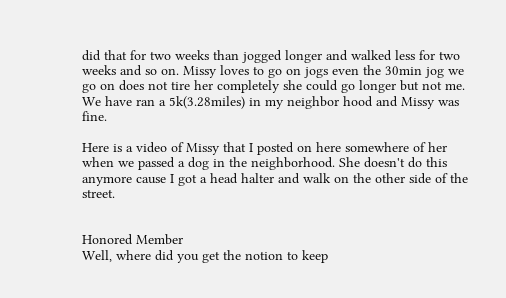did that for two weeks than jogged longer and walked less for two weeks and so on. Missy loves to go on jogs even the 30min jog we go on does not tire her completely she could go longer but not me. We have ran a 5k(3.28miles) in my neighbor hood and Missy was fine.

Here is a video of Missy that I posted on here somewhere of her when we passed a dog in the neighborhood. She doesn't do this anymore cause I got a head halter and walk on the other side of the street.


Honored Member
Well, where did you get the notion to keep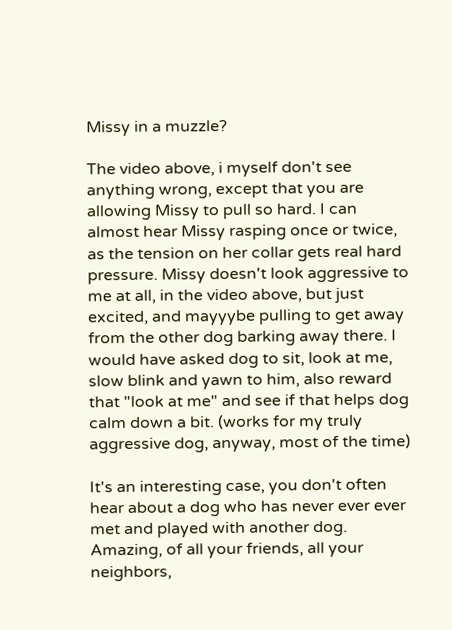Missy in a muzzle?

The video above, i myself don't see anything wrong, except that you are allowing Missy to pull so hard. I can almost hear Missy rasping once or twice, as the tension on her collar gets real hard pressure. Missy doesn't look aggressive to me at all, in the video above, but just excited, and mayyybe pulling to get away from the other dog barking away there. I would have asked dog to sit, look at me, slow blink and yawn to him, also reward that "look at me" and see if that helps dog calm down a bit. (works for my truly aggressive dog, anyway, most of the time)

It's an interesting case, you don't often hear about a dog who has never ever ever met and played with another dog. Amazing, of all your friends, all your neighbors,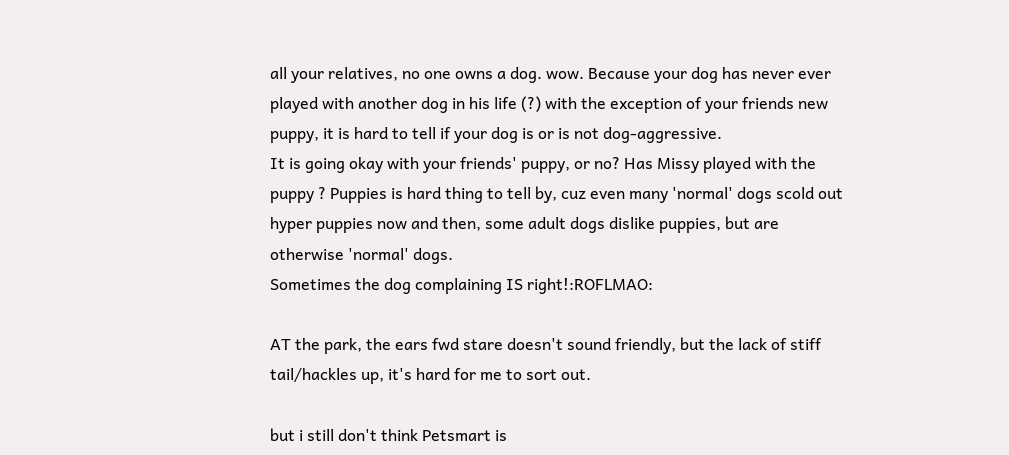all your relatives, no one owns a dog. wow. Because your dog has never ever played with another dog in his life (?) with the exception of your friends new puppy, it is hard to tell if your dog is or is not dog-aggressive.
It is going okay with your friends' puppy, or no? Has Missy played with the puppy ? Puppies is hard thing to tell by, cuz even many 'normal' dogs scold out hyper puppies now and then, some adult dogs dislike puppies, but are otherwise 'normal' dogs.
Sometimes the dog complaining IS right!:ROFLMAO:

AT the park, the ears fwd stare doesn't sound friendly, but the lack of stiff tail/hackles up, it's hard for me to sort out.

but i still don't think Petsmart is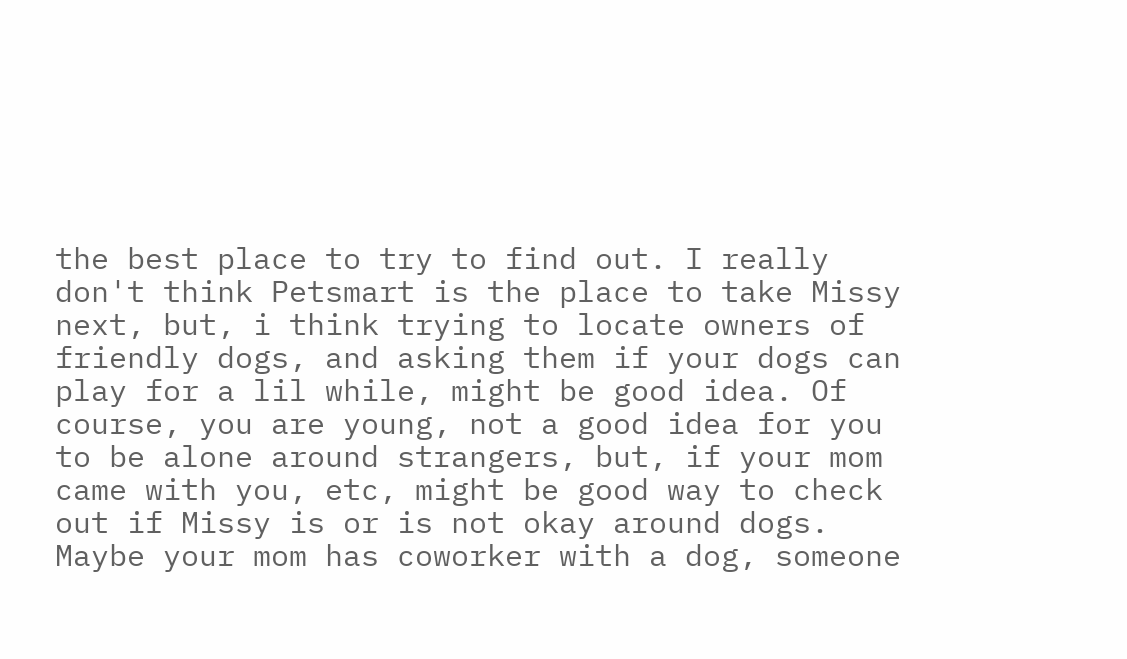the best place to try to find out. I really don't think Petsmart is the place to take Missy next, but, i think trying to locate owners of friendly dogs, and asking them if your dogs can play for a lil while, might be good idea. Of course, you are young, not a good idea for you to be alone around strangers, but, if your mom came with you, etc, might be good way to check out if Missy is or is not okay around dogs. Maybe your mom has coworker with a dog, someone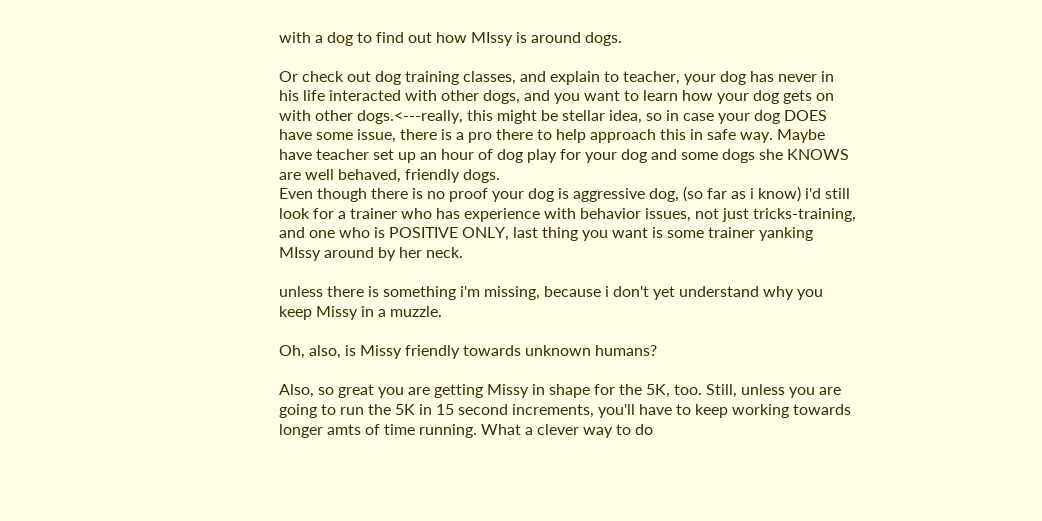with a dog to find out how MIssy is around dogs.

Or check out dog training classes, and explain to teacher, your dog has never in his life interacted with other dogs, and you want to learn how your dog gets on with other dogs.<---really, this might be stellar idea, so in case your dog DOES have some issue, there is a pro there to help approach this in safe way. Maybe have teacher set up an hour of dog play for your dog and some dogs she KNOWS are well behaved, friendly dogs.
Even though there is no proof your dog is aggressive dog, (so far as i know) i'd still look for a trainer who has experience with behavior issues, not just tricks-training, and one who is POSITIVE ONLY, last thing you want is some trainer yanking MIssy around by her neck.

unless there is something i'm missing, because i don't yet understand why you keep Missy in a muzzle.

Oh, also, is Missy friendly towards unknown humans?

Also, so great you are getting Missy in shape for the 5K, too. Still, unless you are going to run the 5K in 15 second increments, you'll have to keep working towards longer amts of time running. What a clever way to do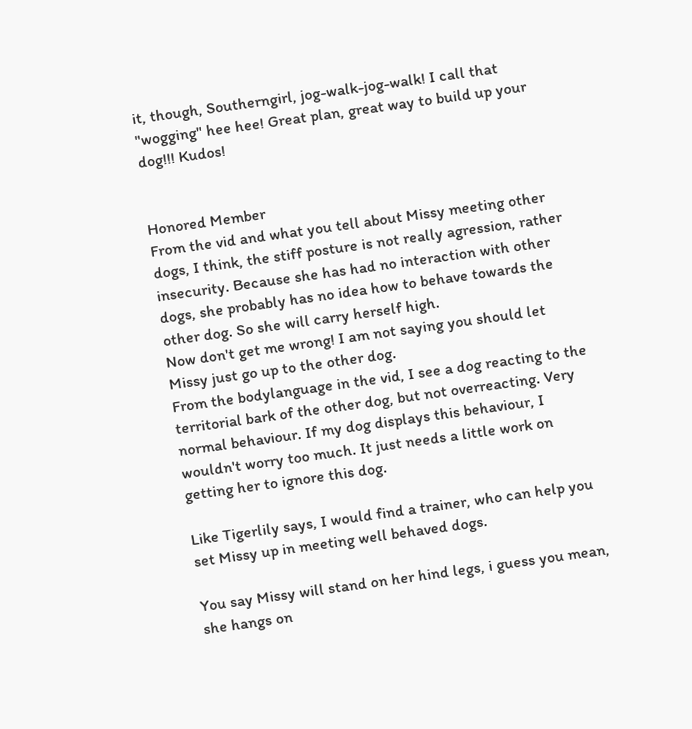it, though, Southerngirl, jog-walk-jog-walk! I call that "wogging" hee hee! Great plan, great way to build up your dog!!! Kudos!


Honored Member
From the vid and what you tell about Missy meeting other dogs, I think, the stiff posture is not really agression, rather insecurity. Because she has had no interaction with other dogs, she probably has no idea how to behave towards the other dog. So she will carry herself high.
Now don't get me wrong! I am not saying you should let Missy just go up to the other dog.
From the bodylanguage in the vid, I see a dog reacting to the territorial bark of the other dog, but not overreacting. Very normal behaviour. If my dog displays this behaviour, I wouldn't worry too much. It just needs a little work on getting her to ignore this dog.

Like Tigerlily says, I would find a trainer, who can help you set Missy up in meeting well behaved dogs.

You say Missy will stand on her hind legs, i guess you mean, she hangs on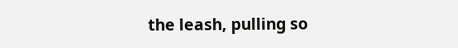the leash, pulling so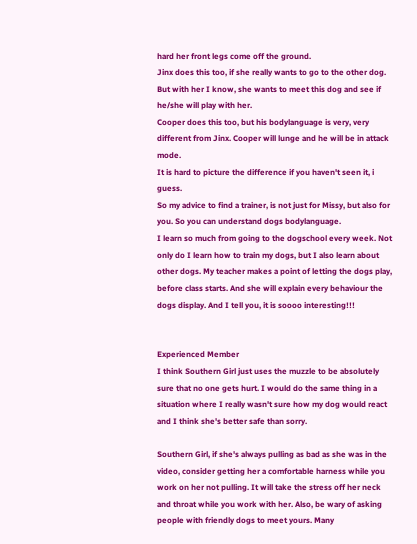hard her front legs come off the ground.
Jinx does this too, if she really wants to go to the other dog. But with her I know, she wants to meet this dog and see if he/she will play with her.
Cooper does this too, but his bodylanguage is very, very different from Jinx. Cooper will lunge and he will be in attack mode.
It is hard to picture the difference if you haven't seen it, i guess.
So my advice to find a trainer, is not just for Missy, but also for you. So you can understand dogs bodylanguage.
I learn so much from going to the dogschool every week. Not only do I learn how to train my dogs, but I also learn about other dogs. My teacher makes a point of letting the dogs play, before class starts. And she will explain every behaviour the dogs display. And I tell you, it is soooo interesting!!!


Experienced Member
I think Southern Girl just uses the muzzle to be absolutely sure that no one gets hurt. I would do the same thing in a situation where I really wasn't sure how my dog would react and I think she's better safe than sorry.

Southern Girl, if she's always pulling as bad as she was in the video, consider getting her a comfortable harness while you work on her not pulling. It will take the stress off her neck and throat while you work with her. Also, be wary of asking people with friendly dogs to meet yours. Many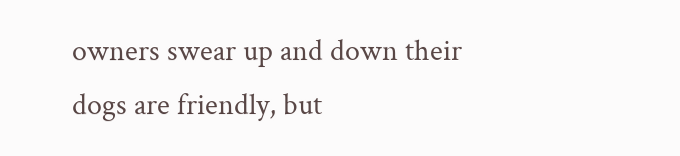owners swear up and down their dogs are friendly, but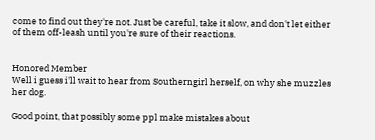come to find out they're not. Just be careful, take it slow, and don't let either of them off-leash until you're sure of their reactions.


Honored Member
Well i guess i'll wait to hear from Southerngirl herself, on why she muzzles her dog.

Good point, that possibly some ppl make mistakes about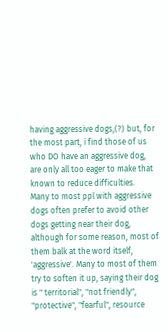having aggressive dogs,(?) but, for the most part, i find those of us who DO have an aggressive dog, are only all too eager to make that known to reduce difficulties.
Many to most ppl with aggressive dogs often prefer to avoid other dogs getting near their dog, although for some reason, most of them balk at the word itself, 'aggressive'. Many to most of them try to soften it up, saying their dog is " territorial", "not friendly", "protective", "fearful", resource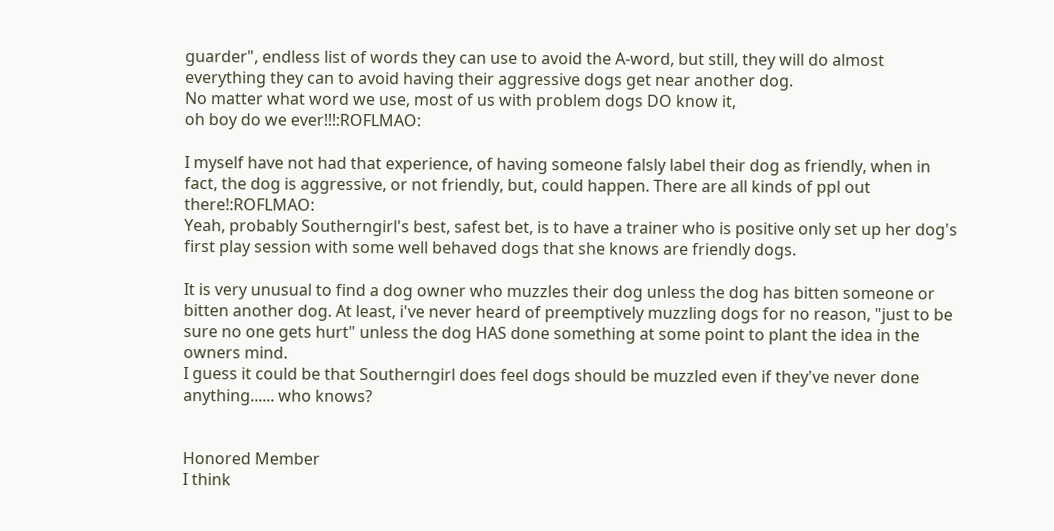guarder", endless list of words they can use to avoid the A-word, but still, they will do almost everything they can to avoid having their aggressive dogs get near another dog.
No matter what word we use, most of us with problem dogs DO know it,
oh boy do we ever!!!:ROFLMAO:

I myself have not had that experience, of having someone falsly label their dog as friendly, when in fact, the dog is aggressive, or not friendly, but, could happen. There are all kinds of ppl out there!:ROFLMAO:
Yeah, probably Southerngirl's best, safest bet, is to have a trainer who is positive only set up her dog's first play session with some well behaved dogs that she knows are friendly dogs.

It is very unusual to find a dog owner who muzzles their dog unless the dog has bitten someone or bitten another dog. At least, i've never heard of preemptively muzzling dogs for no reason, "just to be sure no one gets hurt" unless the dog HAS done something at some point to plant the idea in the owners mind.
I guess it could be that Southerngirl does feel dogs should be muzzled even if they've never done anything...... who knows?


Honored Member
I think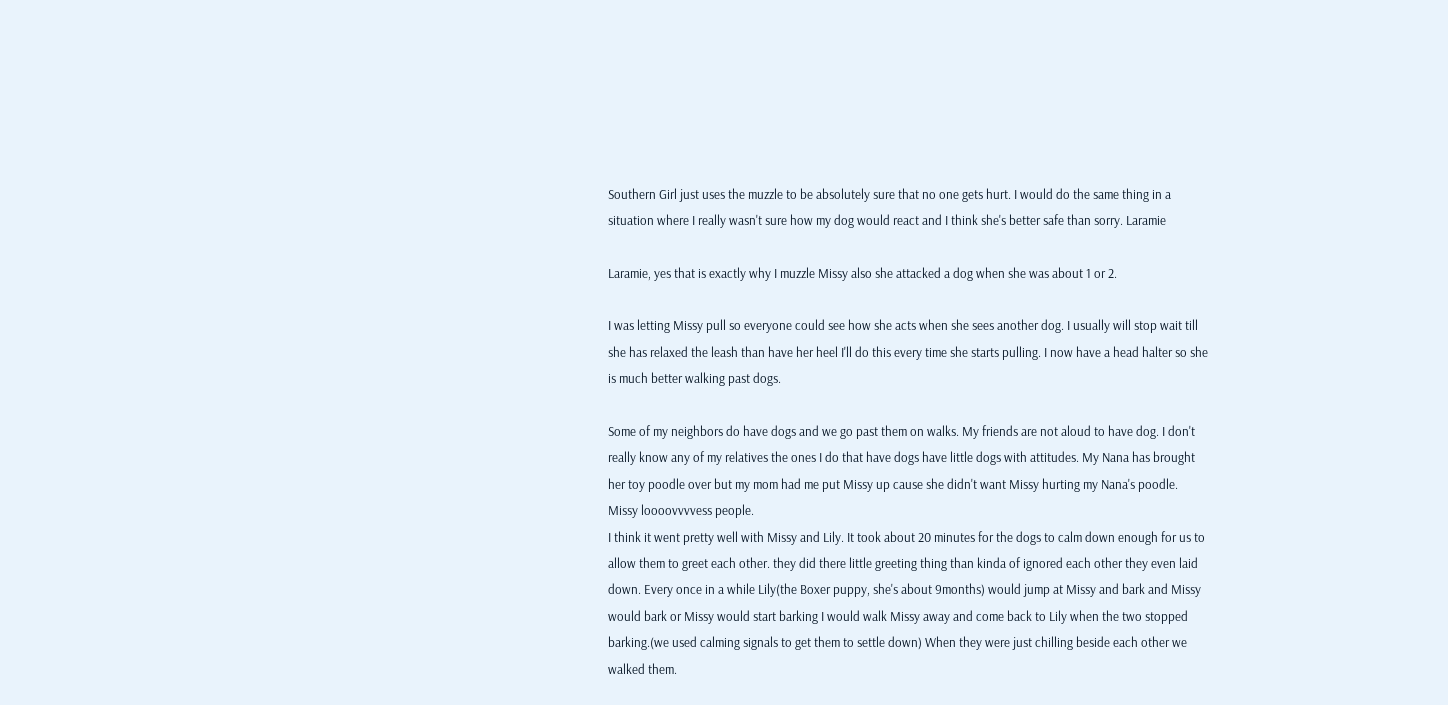Southern Girl just uses the muzzle to be absolutely sure that no one gets hurt. I would do the same thing in a situation where I really wasn't sure how my dog would react and I think she's better safe than sorry. Laramie

Laramie, yes that is exactly why I muzzle Missy also she attacked a dog when she was about 1 or 2.

I was letting Missy pull so everyone could see how she acts when she sees another dog. I usually will stop wait till she has relaxed the leash than have her heel I'll do this every time she starts pulling. I now have a head halter so she is much better walking past dogs.

Some of my neighbors do have dogs and we go past them on walks. My friends are not aloud to have dog. I don't really know any of my relatives the ones I do that have dogs have little dogs with attitudes. My Nana has brought her toy poodle over but my mom had me put Missy up cause she didn't want Missy hurting my Nana's poodle.
Missy loooovvvvess people.
I think it went pretty well with Missy and Lily. It took about 20 minutes for the dogs to calm down enough for us to allow them to greet each other. they did there little greeting thing than kinda of ignored each other they even laid down. Every once in a while Lily(the Boxer puppy, she's about 9months) would jump at Missy and bark and Missy would bark or Missy would start barking I would walk Missy away and come back to Lily when the two stopped barking.(we used calming signals to get them to settle down) When they were just chilling beside each other we walked them.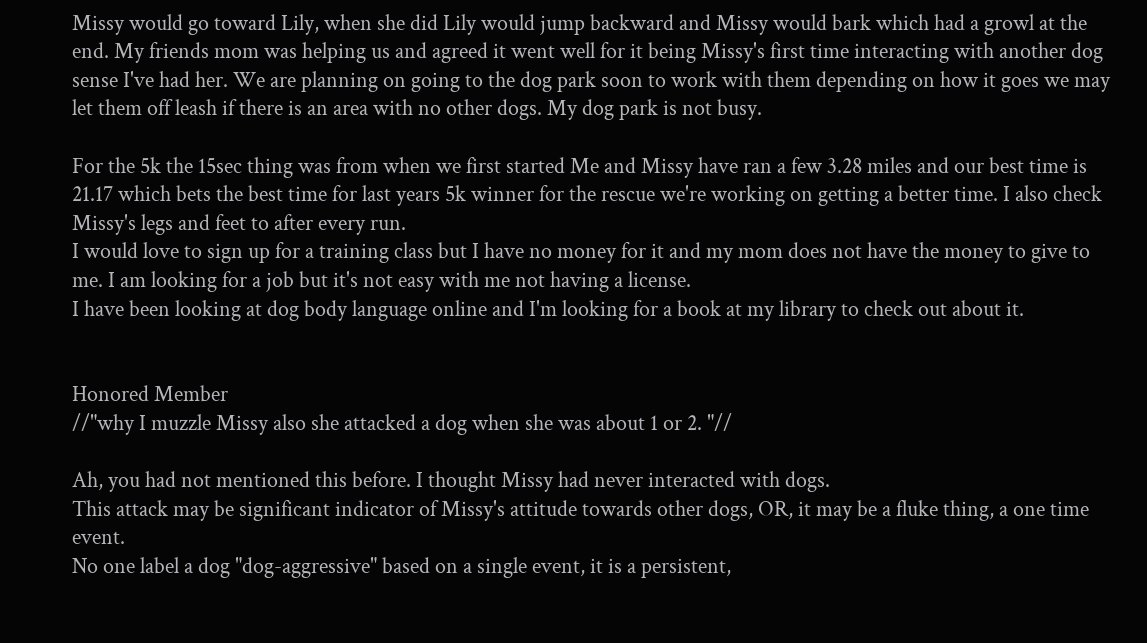Missy would go toward Lily, when she did Lily would jump backward and Missy would bark which had a growl at the end. My friends mom was helping us and agreed it went well for it being Missy's first time interacting with another dog sense I've had her. We are planning on going to the dog park soon to work with them depending on how it goes we may let them off leash if there is an area with no other dogs. My dog park is not busy.

For the 5k the 15sec thing was from when we first started Me and Missy have ran a few 3.28 miles and our best time is 21.17 which bets the best time for last years 5k winner for the rescue we're working on getting a better time. I also check Missy's legs and feet to after every run.
I would love to sign up for a training class but I have no money for it and my mom does not have the money to give to me. I am looking for a job but it's not easy with me not having a license.
I have been looking at dog body language online and I'm looking for a book at my library to check out about it.


Honored Member
//"why I muzzle Missy also she attacked a dog when she was about 1 or 2. "//

Ah, you had not mentioned this before. I thought Missy had never interacted with dogs.
This attack may be significant indicator of Missy's attitude towards other dogs, OR, it may be a fluke thing, a one time event.
No one label a dog "dog-aggressive" based on a single event, it is a persistent,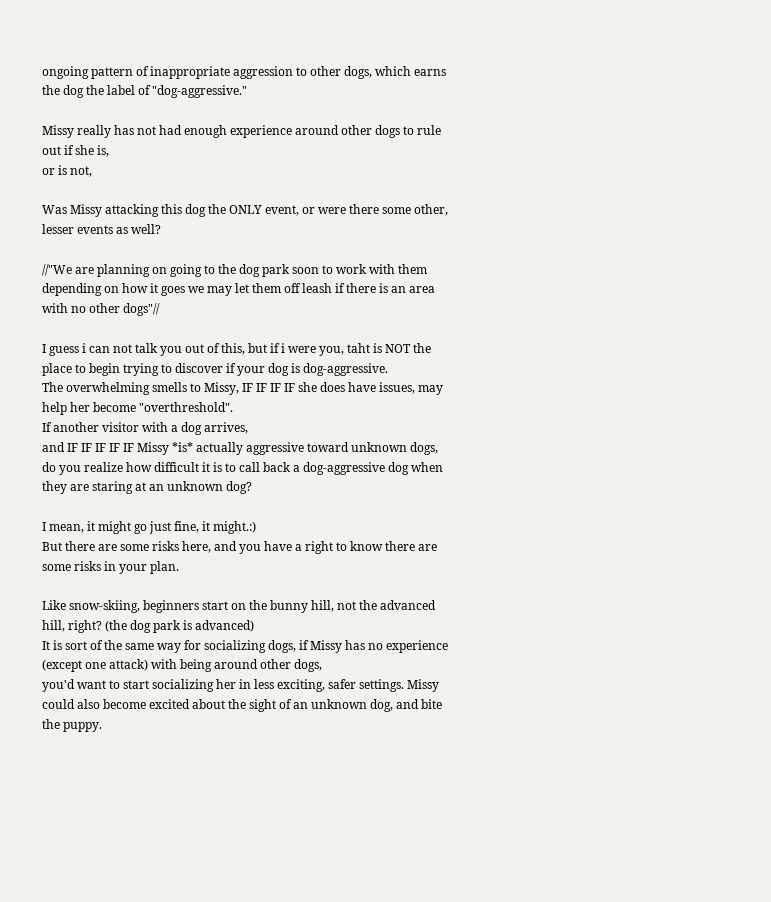ongoing pattern of inappropriate aggression to other dogs, which earns the dog the label of "dog-aggressive."

Missy really has not had enough experience around other dogs to rule out if she is,
or is not,

Was Missy attacking this dog the ONLY event, or were there some other, lesser events as well?

//"We are planning on going to the dog park soon to work with them depending on how it goes we may let them off leash if there is an area with no other dogs"//

I guess i can not talk you out of this, but if i were you, taht is NOT the place to begin trying to discover if your dog is dog-aggressive.
The overwhelming smells to Missy, IF IF IF IF she does have issues, may help her become "overthreshold".
If another visitor with a dog arrives,
and IF IF IF IF IF Missy *is* actually aggressive toward unknown dogs,
do you realize how difficult it is to call back a dog-aggressive dog when they are staring at an unknown dog?

I mean, it might go just fine, it might.:)
But there are some risks here, and you have a right to know there are some risks in your plan.

Like snow-skiing, beginners start on the bunny hill, not the advanced hill, right? (the dog park is advanced)
It is sort of the same way for socializing dogs, if Missy has no experience (except one attack) with being around other dogs,
you'd want to start socializing her in less exciting, safer settings. Missy could also become excited about the sight of an unknown dog, and bite the puppy.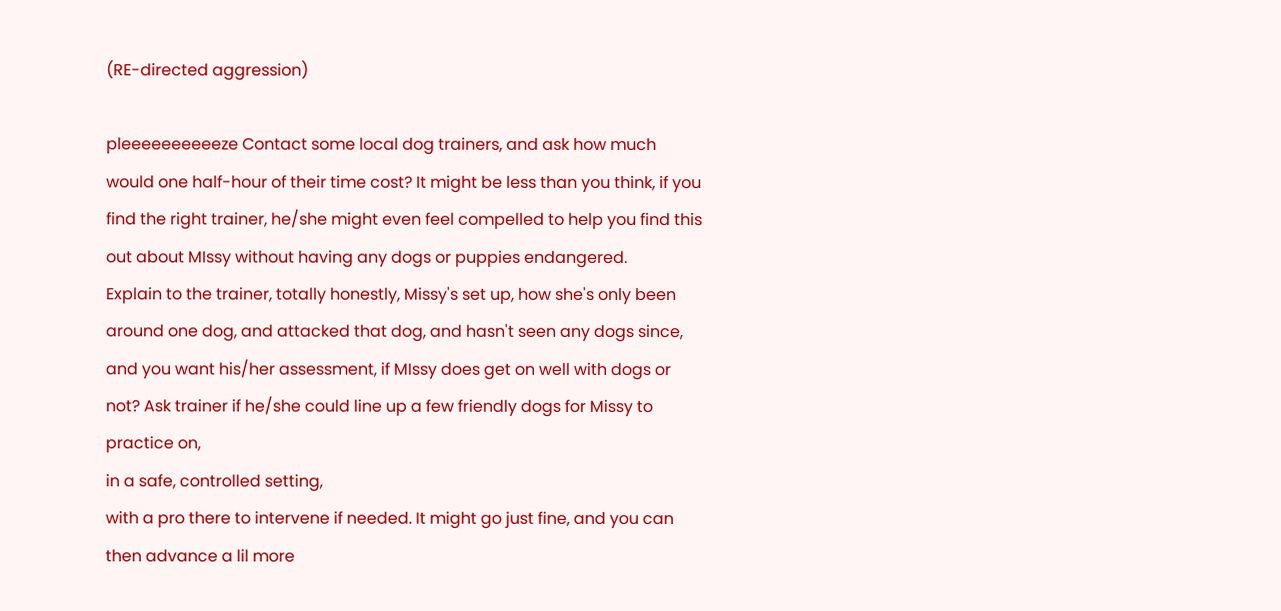(RE-directed aggression)

pleeeeeeeeeeze Contact some local dog trainers, and ask how much would one half-hour of their time cost? It might be less than you think, if you find the right trainer, he/she might even feel compelled to help you find this out about MIssy without having any dogs or puppies endangered.
Explain to the trainer, totally honestly, Missy's set up, how she's only been around one dog, and attacked that dog, and hasn't seen any dogs since, and you want his/her assessment, if MIssy does get on well with dogs or not? Ask trainer if he/she could line up a few friendly dogs for Missy to practice on,
in a safe, controlled setting,
with a pro there to intervene if needed. It might go just fine, and you can then advance a lil more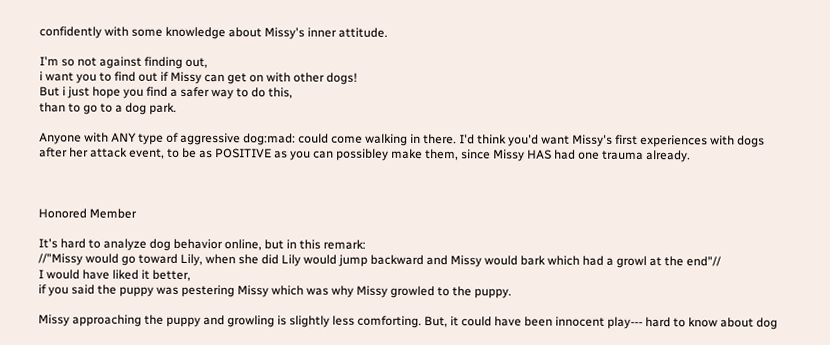confidently with some knowledge about Missy's inner attitude.

I'm so not against finding out,
i want you to find out if Missy can get on with other dogs!
But i just hope you find a safer way to do this,
than to go to a dog park.

Anyone with ANY type of aggressive dog:mad: could come walking in there. I'd think you'd want Missy's first experiences with dogs after her attack event, to be as POSITIVE as you can possibley make them, since Missy HAS had one trauma already.



Honored Member

It's hard to analyze dog behavior online, but in this remark:
//"Missy would go toward Lily, when she did Lily would jump backward and Missy would bark which had a growl at the end"//
I would have liked it better,
if you said the puppy was pestering Missy which was why Missy growled to the puppy.

Missy approaching the puppy and growling is slightly less comforting. But, it could have been innocent play--- hard to know about dog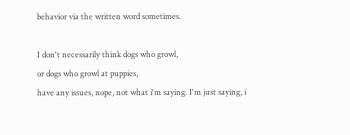behavior via the written word sometimes.

I don't necessarily think dogs who growl,
or dogs who growl at puppies,
have any issues, nope, not what i'm saying. I'm just saying, i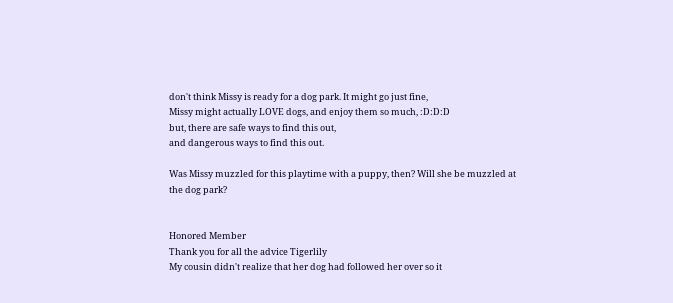don't think Missy is ready for a dog park. It might go just fine,
Missy might actually LOVE dogs, and enjoy them so much, :D:D:D
but, there are safe ways to find this out,
and dangerous ways to find this out.

Was Missy muzzled for this playtime with a puppy, then? Will she be muzzled at the dog park?


Honored Member
Thank you for all the advice Tigerlily
My cousin didn't realize that her dog had followed her over so it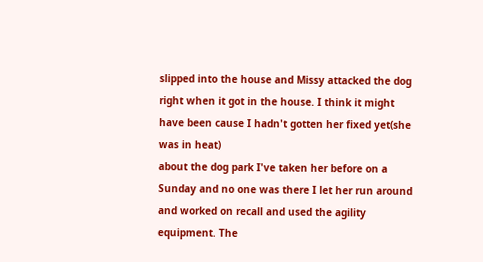slipped into the house and Missy attacked the dog right when it got in the house. I think it might have been cause I hadn't gotten her fixed yet(she was in heat)
about the dog park I've taken her before on a Sunday and no one was there I let her run around and worked on recall and used the agility equipment. The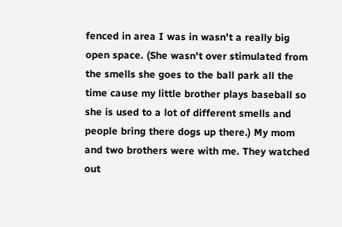fenced in area I was in wasn't a really big open space. (She wasn't over stimulated from the smells she goes to the ball park all the time cause my little brother plays baseball so she is used to a lot of different smells and people bring there dogs up there.) My mom and two brothers were with me. They watched out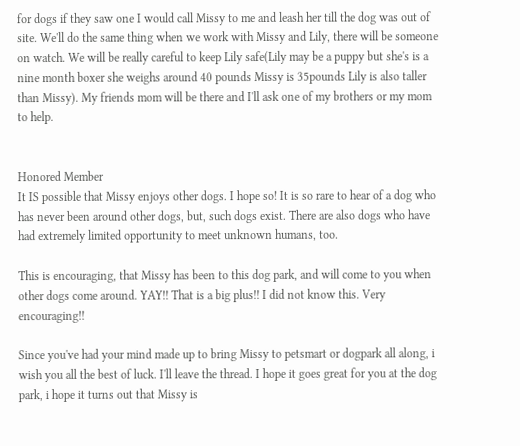for dogs if they saw one I would call Missy to me and leash her till the dog was out of site. We'll do the same thing when we work with Missy and Lily, there will be someone on watch. We will be really careful to keep Lily safe(Lily may be a puppy but she's is a nine month boxer she weighs around 40 pounds Missy is 35pounds Lily is also taller than Missy). My friends mom will be there and I'll ask one of my brothers or my mom to help.


Honored Member
It IS possible that Missy enjoys other dogs. I hope so! It is so rare to hear of a dog who has never been around other dogs, but, such dogs exist. There are also dogs who have had extremely limited opportunity to meet unknown humans, too.

This is encouraging, that Missy has been to this dog park, and will come to you when other dogs come around. YAY!! That is a big plus!! I did not know this. Very encouraging!!

Since you've had your mind made up to bring Missy to petsmart or dogpark all along, i wish you all the best of luck. I'll leave the thread. I hope it goes great for you at the dog park, i hope it turns out that Missy is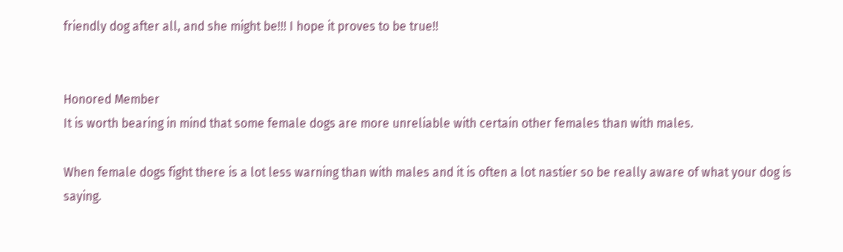friendly dog after all, and she might be!!! I hope it proves to be true!!


Honored Member
It is worth bearing in mind that some female dogs are more unreliable with certain other females than with males.

When female dogs fight there is a lot less warning than with males and it is often a lot nastier so be really aware of what your dog is saying.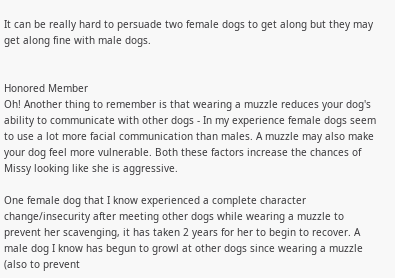It can be really hard to persuade two female dogs to get along but they may get along fine with male dogs.


Honored Member
Oh! Another thing to remember is that wearing a muzzle reduces your dog's ability to communicate with other dogs - In my experience female dogs seem to use a lot more facial communication than males. A muzzle may also make your dog feel more vulnerable. Both these factors increase the chances of Missy looking like she is aggressive.

One female dog that I know experienced a complete character change/insecurity after meeting other dogs while wearing a muzzle to prevent her scavenging, it has taken 2 years for her to begin to recover. A male dog I know has begun to growl at other dogs since wearing a muzzle (also to prevent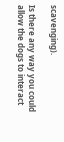scavenging).

Is there any way you could allow the dogs to interact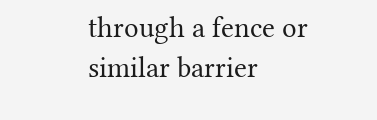through a fence or similar barrier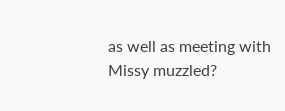as well as meeting with Missy muzzled?